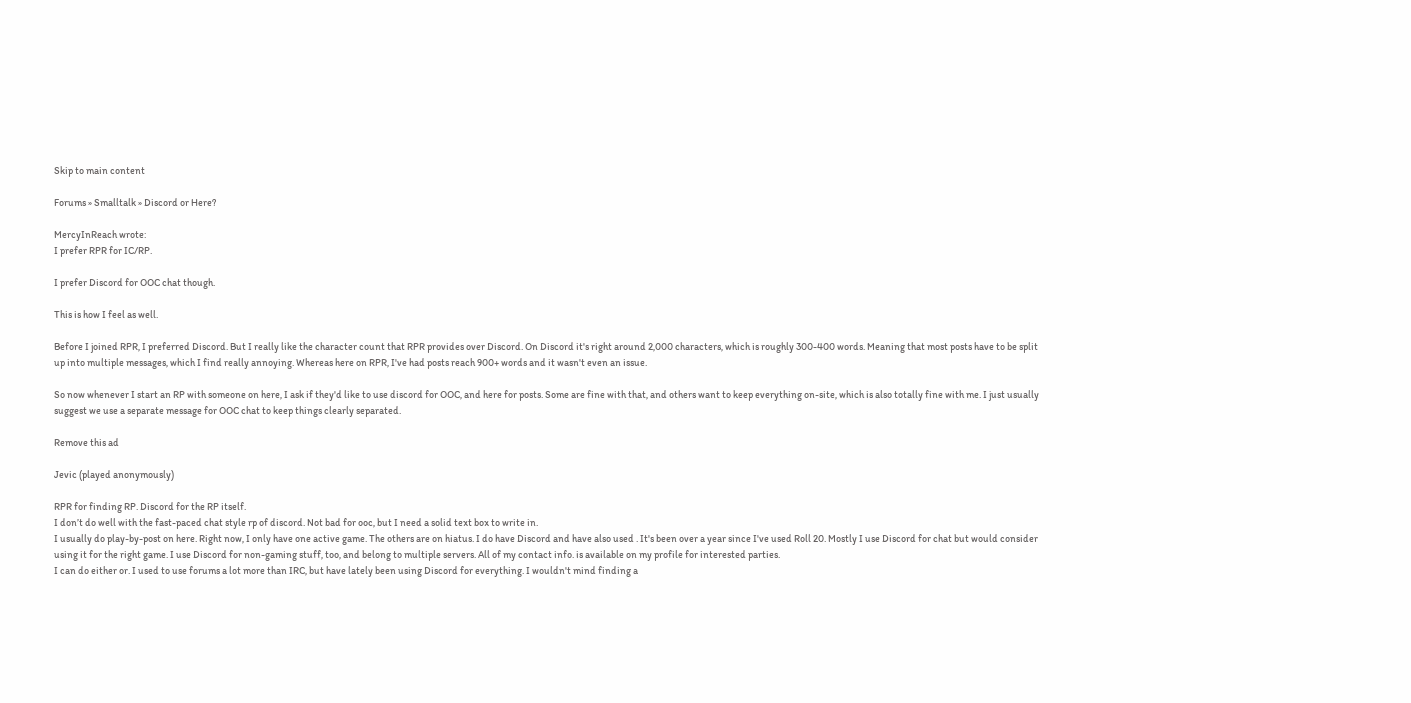Skip to main content

Forums » Smalltalk » Discord or Here?

MercyInReach wrote:
I prefer RPR for IC/RP.

I prefer Discord for OOC chat though.

This is how I feel as well.

Before I joined RPR, I preferred Discord. But I really like the character count that RPR provides over Discord. On Discord it's right around 2,000 characters, which is roughly 300-400 words. Meaning that most posts have to be split up into multiple messages, which I find really annoying. Whereas here on RPR, I've had posts reach 900+ words and it wasn't even an issue.

So now whenever I start an RP with someone on here, I ask if they'd like to use discord for OOC, and here for posts. Some are fine with that, and others want to keep everything on-site, which is also totally fine with me. I just usually suggest we use a separate message for OOC chat to keep things clearly separated.

Remove this ad

Jevic (played anonymously)

RPR for finding RP. Discord for the RP itself.
I don’t do well with the fast-paced chat style rp of discord. Not bad for ooc, but I need a solid text box to write in.
I usually do play-by-post on here. Right now, I only have one active game. The others are on hiatus. I do have Discord and have also used . It's been over a year since I've used Roll 20. Mostly I use Discord for chat but would consider using it for the right game. I use Discord for non-gaming stuff, too, and belong to multiple servers. All of my contact info. is available on my profile for interested parties.
I can do either or. I used to use forums a lot more than IRC, but have lately been using Discord for everything. I wouldn't mind finding a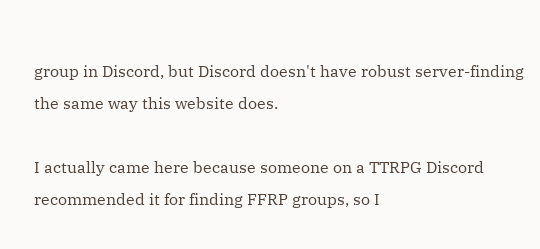group in Discord, but Discord doesn't have robust server-finding the same way this website does.

I actually came here because someone on a TTRPG Discord recommended it for finding FFRP groups, so I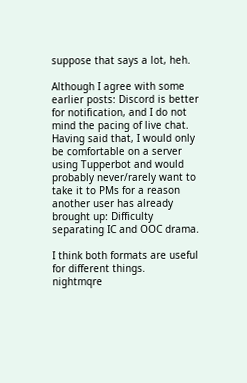suppose that says a lot, heh.

Although I agree with some earlier posts: Discord is better for notification, and I do not mind the pacing of live chat. Having said that, I would only be comfortable on a server using Tupperbot and would probably never/rarely want to take it to PMs for a reason another user has already brought up: Difficulty separating IC and OOC drama.

I think both formats are useful for different things.
nightmqre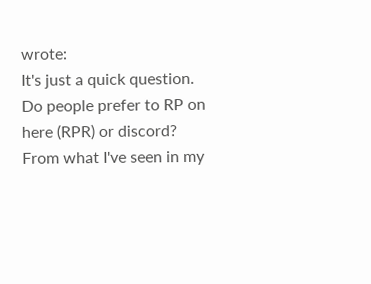wrote:
It's just a quick question. Do people prefer to RP on here (RPR) or discord? From what I've seen in my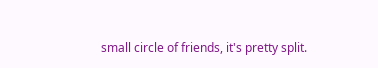small circle of friends, it's pretty split.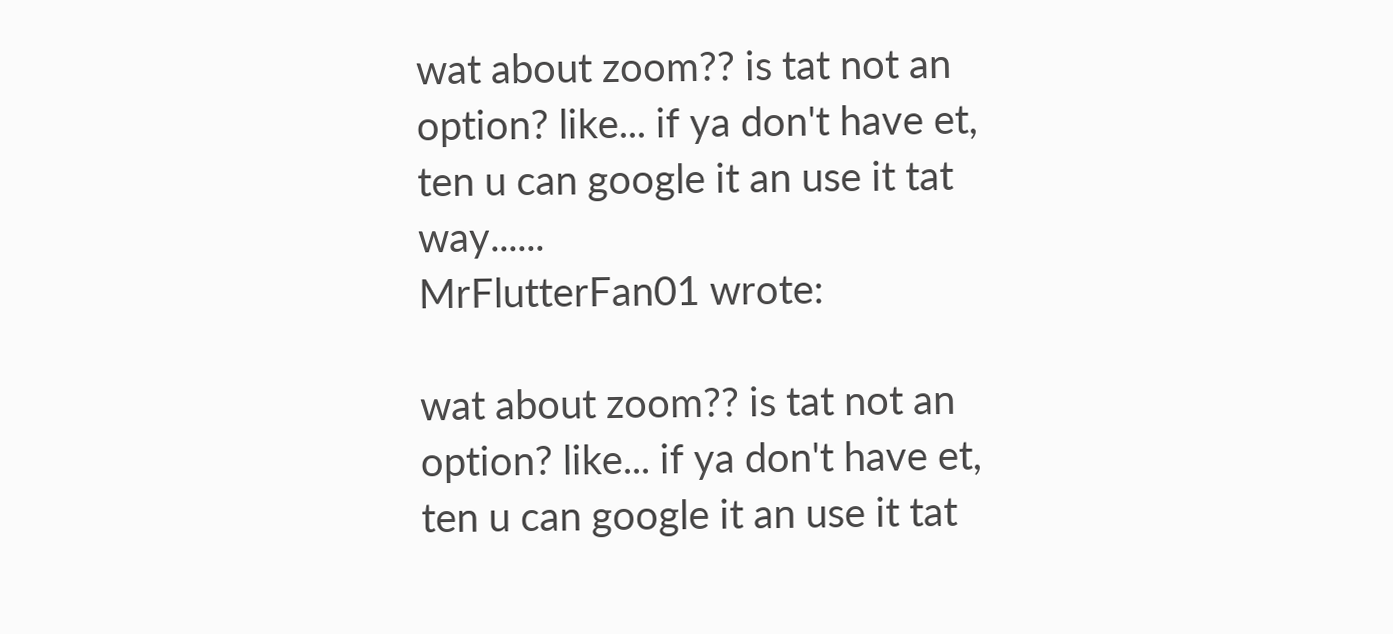wat about zoom?? is tat not an option? like... if ya don't have et, ten u can google it an use it tat way......
MrFlutterFan01 wrote:

wat about zoom?? is tat not an option? like... if ya don't have et, ten u can google it an use it tat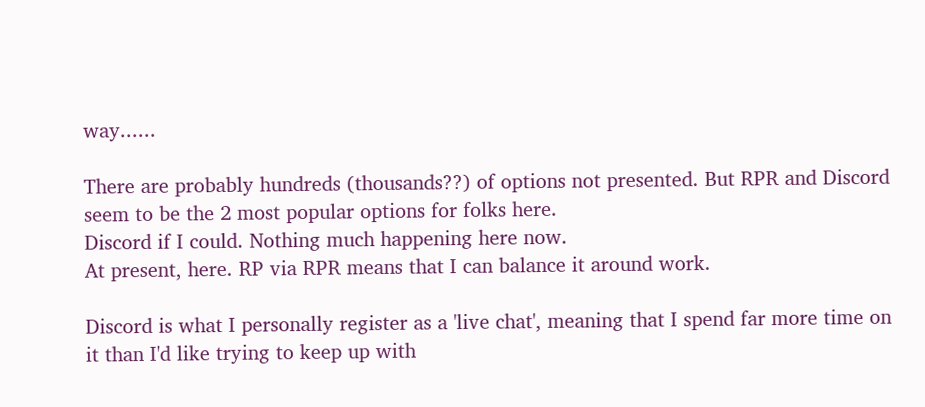way......

There are probably hundreds (thousands??) of options not presented. But RPR and Discord seem to be the 2 most popular options for folks here.
Discord if I could. Nothing much happening here now.
At present, here. RP via RPR means that I can balance it around work.

Discord is what I personally register as a 'live chat', meaning that I spend far more time on it than I'd like trying to keep up with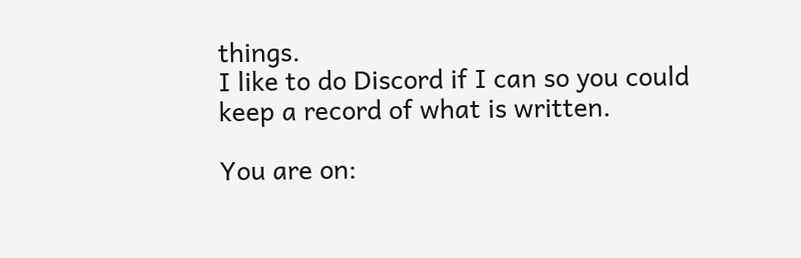things.
I like to do Discord if I can so you could keep a record of what is written.

You are on: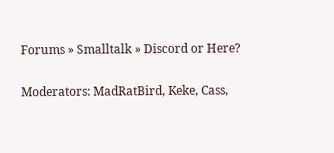Forums » Smalltalk » Discord or Here?

Moderators: MadRatBird, Keke, Cass,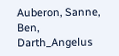Auberon, Sanne, Ben, Darth_Angelus